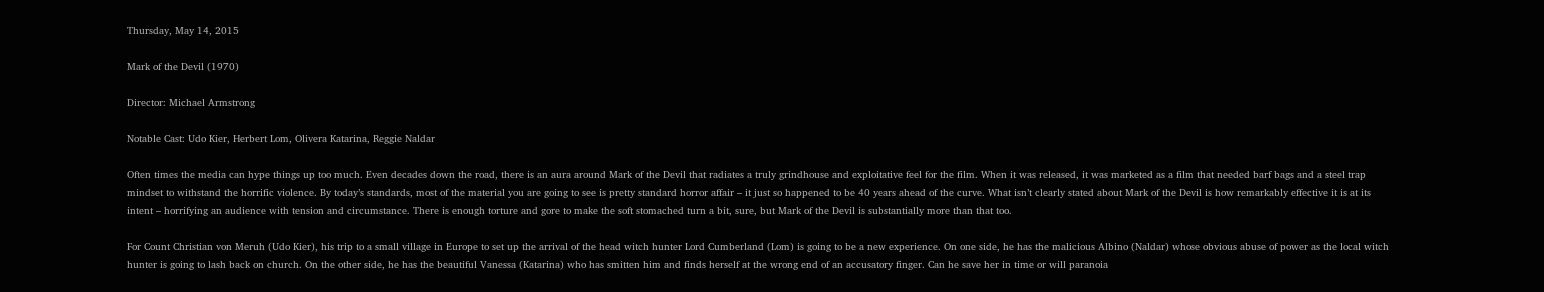Thursday, May 14, 2015

Mark of the Devil (1970)

Director: Michael Armstrong

Notable Cast: Udo Kier, Herbert Lom, Olivera Katarina, Reggie Naldar

Often times the media can hype things up too much. Even decades down the road, there is an aura around Mark of the Devil that radiates a truly grindhouse and exploitative feel for the film. When it was released, it was marketed as a film that needed barf bags and a steel trap mindset to withstand the horrific violence. By today’s standards, most of the material you are going to see is pretty standard horror affair – it just so happened to be 40 years ahead of the curve. What isn’t clearly stated about Mark of the Devil is how remarkably effective it is at its intent – horrifying an audience with tension and circumstance. There is enough torture and gore to make the soft stomached turn a bit, sure, but Mark of the Devil is substantially more than that too.

For Count Christian von Meruh (Udo Kier), his trip to a small village in Europe to set up the arrival of the head witch hunter Lord Cumberland (Lom) is going to be a new experience. On one side, he has the malicious Albino (Naldar) whose obvious abuse of power as the local witch hunter is going to lash back on church. On the other side, he has the beautiful Vanessa (Katarina) who has smitten him and finds herself at the wrong end of an accusatory finger. Can he save her in time or will paranoia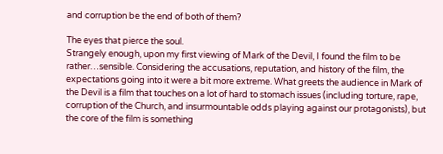and corruption be the end of both of them?

The eyes that pierce the soul.
Strangely enough, upon my first viewing of Mark of the Devil, I found the film to be rather…sensible. Considering the accusations, reputation, and history of the film, the expectations going into it were a bit more extreme. What greets the audience in Mark of the Devil is a film that touches on a lot of hard to stomach issues (including torture, rape, corruption of the Church, and insurmountable odds playing against our protagonists), but the core of the film is something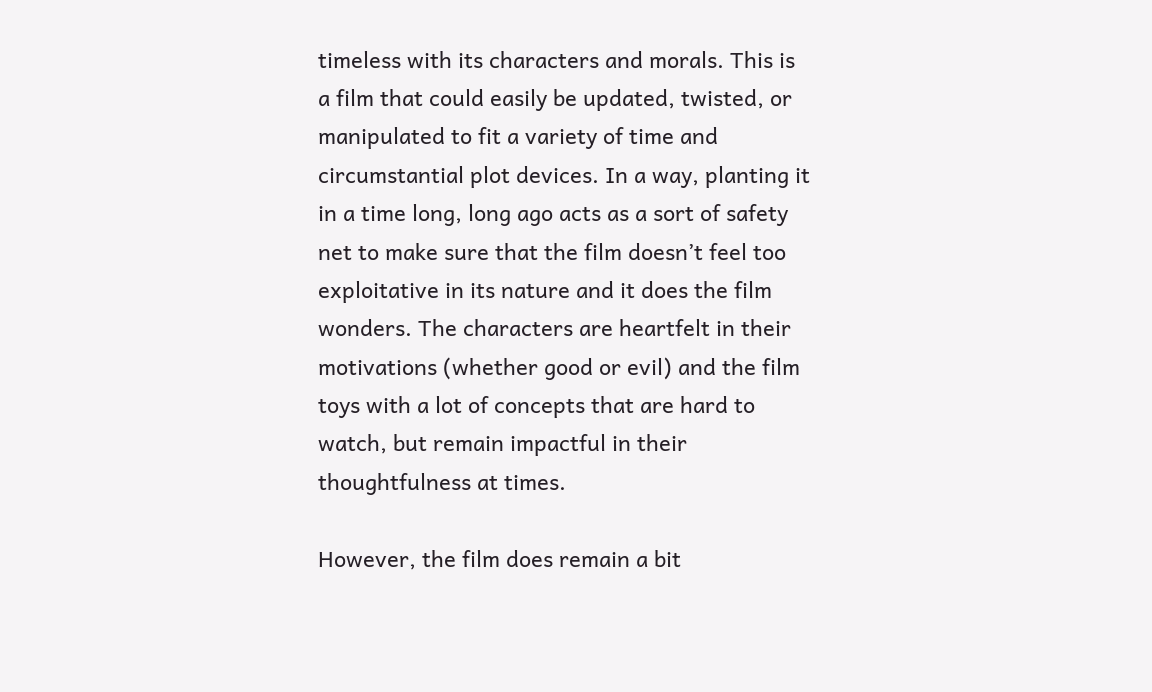timeless with its characters and morals. This is a film that could easily be updated, twisted, or manipulated to fit a variety of time and circumstantial plot devices. In a way, planting it in a time long, long ago acts as a sort of safety net to make sure that the film doesn’t feel too exploitative in its nature and it does the film wonders. The characters are heartfelt in their motivations (whether good or evil) and the film toys with a lot of concepts that are hard to watch, but remain impactful in their thoughtfulness at times.

However, the film does remain a bit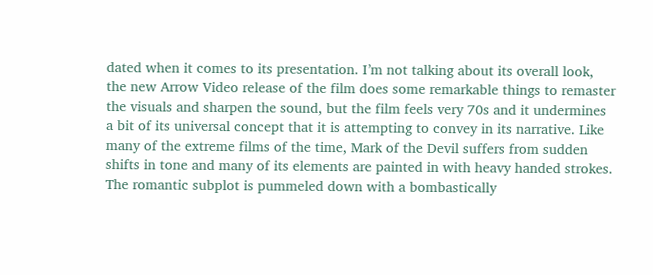dated when it comes to its presentation. I’m not talking about its overall look, the new Arrow Video release of the film does some remarkable things to remaster the visuals and sharpen the sound, but the film feels very 70s and it undermines a bit of its universal concept that it is attempting to convey in its narrative. Like many of the extreme films of the time, Mark of the Devil suffers from sudden shifts in tone and many of its elements are painted in with heavy handed strokes. The romantic subplot is pummeled down with a bombastically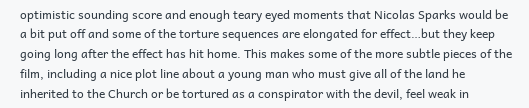optimistic sounding score and enough teary eyed moments that Nicolas Sparks would be a bit put off and some of the torture sequences are elongated for effect…but they keep going long after the effect has hit home. This makes some of the more subtle pieces of the film, including a nice plot line about a young man who must give all of the land he inherited to the Church or be tortured as a conspirator with the devil, feel weak in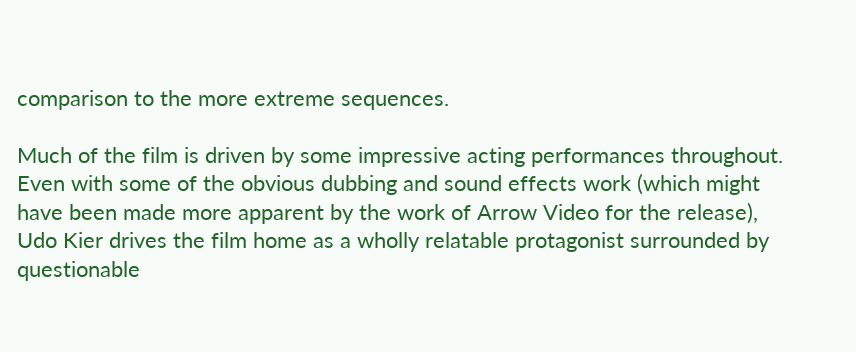comparison to the more extreme sequences.

Much of the film is driven by some impressive acting performances throughout. Even with some of the obvious dubbing and sound effects work (which might have been made more apparent by the work of Arrow Video for the release), Udo Kier drives the film home as a wholly relatable protagonist surrounded by questionable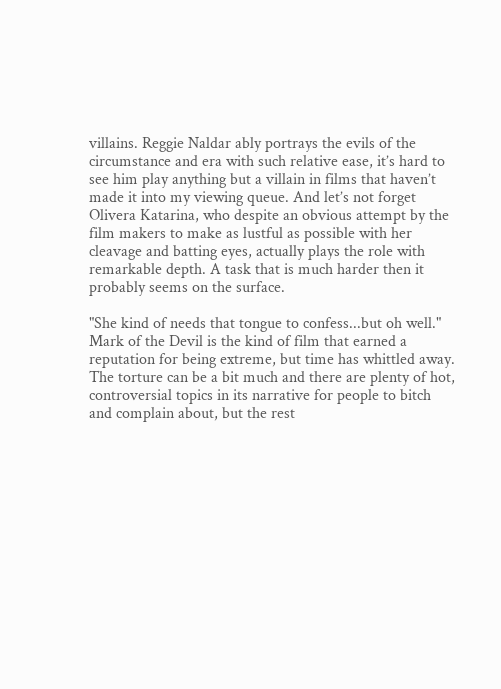villains. Reggie Naldar ably portrays the evils of the circumstance and era with such relative ease, it’s hard to see him play anything but a villain in films that haven’t made it into my viewing queue. And let’s not forget Olivera Katarina, who despite an obvious attempt by the film makers to make as lustful as possible with her cleavage and batting eyes, actually plays the role with remarkable depth. A task that is much harder then it probably seems on the surface.

"She kind of needs that tongue to confess...but oh well."
Mark of the Devil is the kind of film that earned a reputation for being extreme, but time has whittled away. The torture can be a bit much and there are plenty of hot, controversial topics in its narrative for people to bitch and complain about, but the rest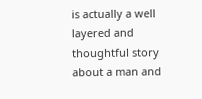is actually a well layered and thoughtful story about a man and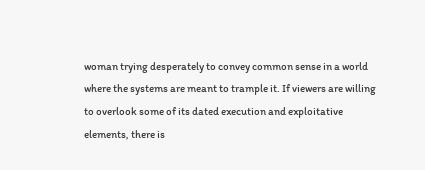woman trying desperately to convey common sense in a world where the systems are meant to trample it. If viewers are willing to overlook some of its dated execution and exploitative elements, there is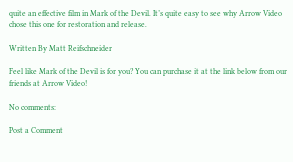quite an effective film in Mark of the Devil. It’s quite easy to see why Arrow Video chose this one for restoration and release.

Written By Matt Reifschneider

Feel like Mark of the Devil is for you? You can purchase it at the link below from our friends at Arrow Video!

No comments:

Post a Comment